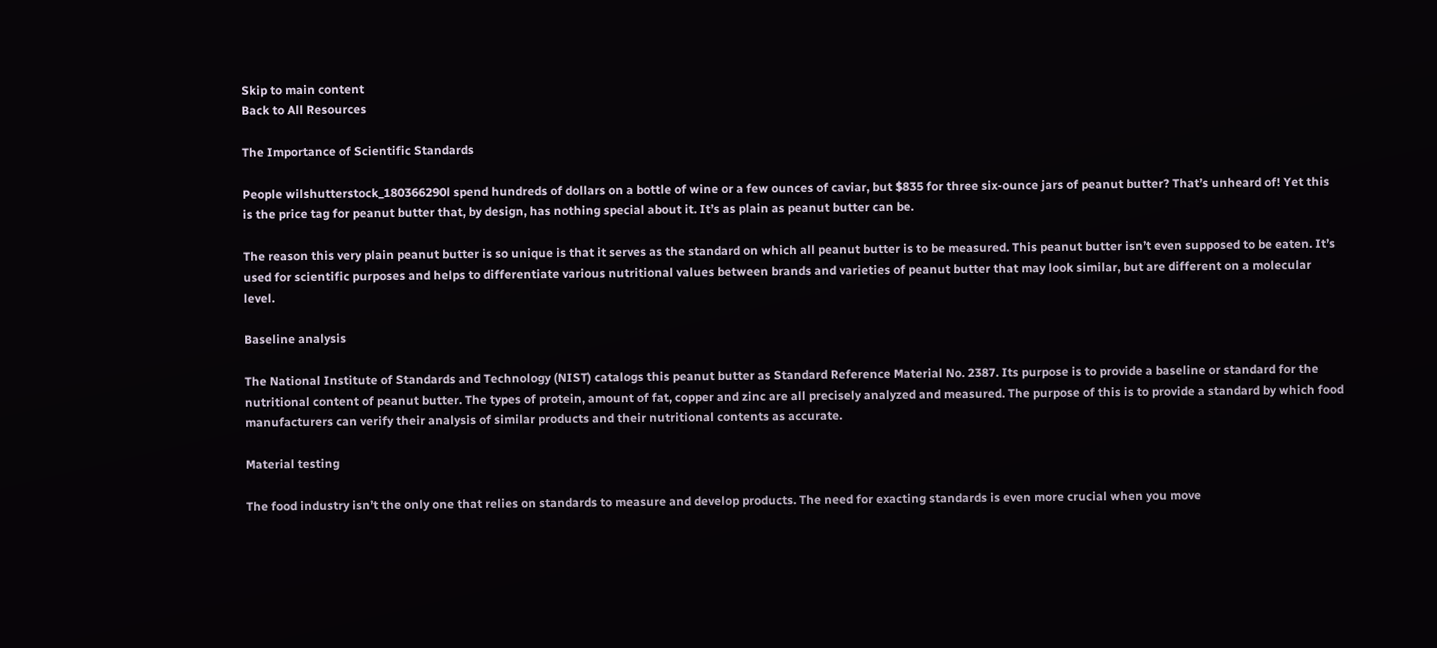Skip to main content
Back to All Resources

The Importance of Scientific Standards

People wilshutterstock_180366290l spend hundreds of dollars on a bottle of wine or a few ounces of caviar, but $835 for three six-ounce jars of peanut butter? That’s unheard of! Yet this is the price tag for peanut butter that, by design, has nothing special about it. It’s as plain as peanut butter can be.

The reason this very plain peanut butter is so unique is that it serves as the standard on which all peanut butter is to be measured. This peanut butter isn’t even supposed to be eaten. It’s used for scientific purposes and helps to differentiate various nutritional values between brands and varieties of peanut butter that may look similar, but are different on a molecular level.

Baseline analysis

The National Institute of Standards and Technology (NIST) catalogs this peanut butter as Standard Reference Material No. 2387. Its purpose is to provide a baseline or standard for the nutritional content of peanut butter. The types of protein, amount of fat, copper and zinc are all precisely analyzed and measured. The purpose of this is to provide a standard by which food manufacturers can verify their analysis of similar products and their nutritional contents as accurate.

Material testing

The food industry isn’t the only one that relies on standards to measure and develop products. The need for exacting standards is even more crucial when you move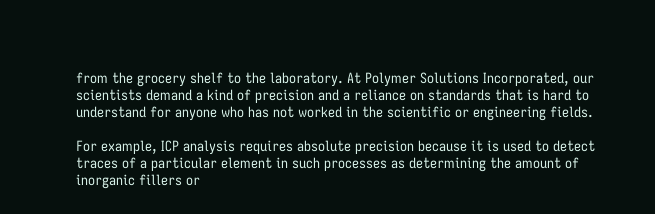from the grocery shelf to the laboratory. At Polymer Solutions Incorporated, our scientists demand a kind of precision and a reliance on standards that is hard to understand for anyone who has not worked in the scientific or engineering fields.

For example, ICP analysis requires absolute precision because it is used to detect traces of a particular element in such processes as determining the amount of inorganic fillers or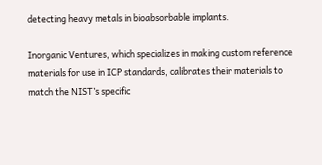detecting heavy metals in bioabsorbable implants.

Inorganic Ventures, which specializes in making custom reference materials for use in ICP standards, calibrates their materials to match the NIST’s specific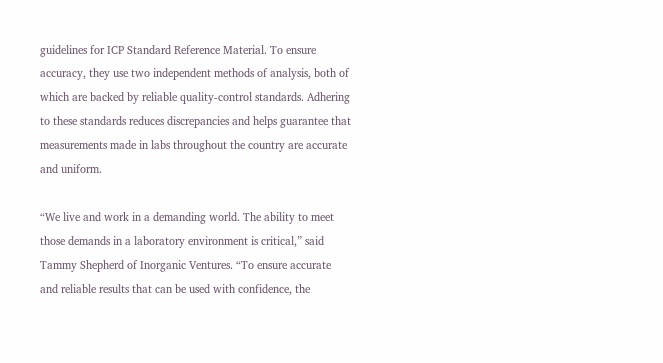guidelines for ICP Standard Reference Material. To ensure accuracy, they use two independent methods of analysis, both of which are backed by reliable quality-control standards. Adhering to these standards reduces discrepancies and helps guarantee that measurements made in labs throughout the country are accurate and uniform.

“We live and work in a demanding world. The ability to meet those demands in a laboratory environment is critical,” said Tammy Shepherd of Inorganic Ventures. “To ensure accurate and reliable results that can be used with confidence, the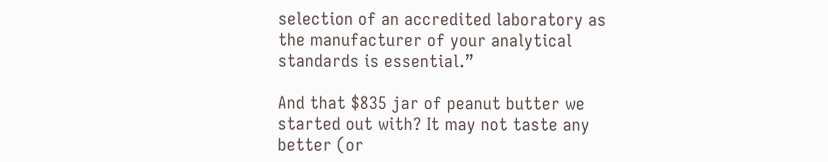selection of an accredited laboratory as the manufacturer of your analytical standards is essential.”

And that $835 jar of peanut butter we started out with? It may not taste any better (or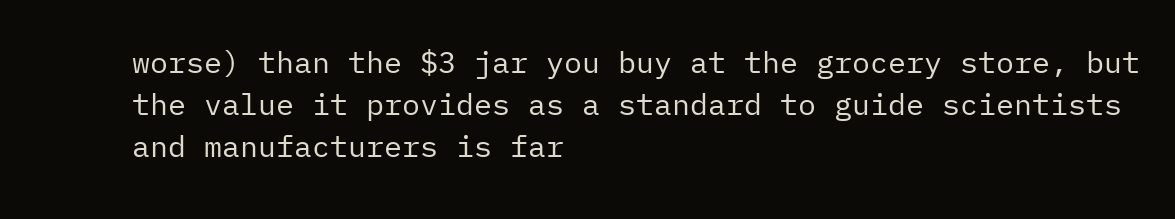worse) than the $3 jar you buy at the grocery store, but the value it provides as a standard to guide scientists and manufacturers is far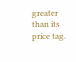greater than its price tag.